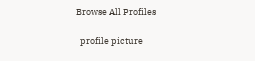Browse All Profiles

  profile picture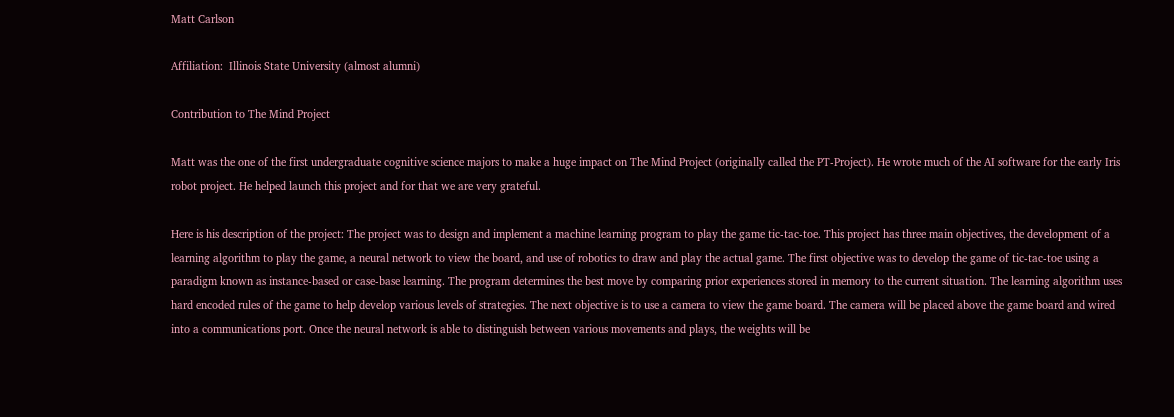Matt Carlson

Affiliation:  Illinois State University (almost alumni)

Contribution to The Mind Project

Matt was the one of the first undergraduate cognitive science majors to make a huge impact on The Mind Project (originally called the PT-Project). He wrote much of the AI software for the early Iris robot project. He helped launch this project and for that we are very grateful.

Here is his description of the project: The project was to design and implement a machine learning program to play the game tic-tac-toe. This project has three main objectives, the development of a learning algorithm to play the game, a neural network to view the board, and use of robotics to draw and play the actual game. The first objective was to develop the game of tic-tac-toe using a paradigm known as instance-based or case-base learning. The program determines the best move by comparing prior experiences stored in memory to the current situation. The learning algorithm uses hard encoded rules of the game to help develop various levels of strategies. The next objective is to use a camera to view the game board. The camera will be placed above the game board and wired into a communications port. Once the neural network is able to distinguish between various movements and plays, the weights will be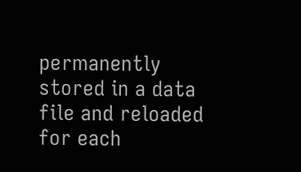permanently stored in a data file and reloaded for each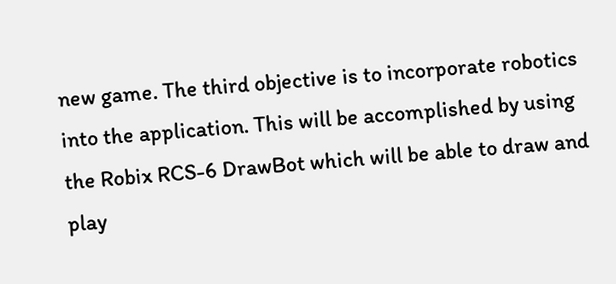new game. The third objective is to incorporate robotics into the application. This will be accomplished by using the Robix RCS-6 DrawBot which will be able to draw and play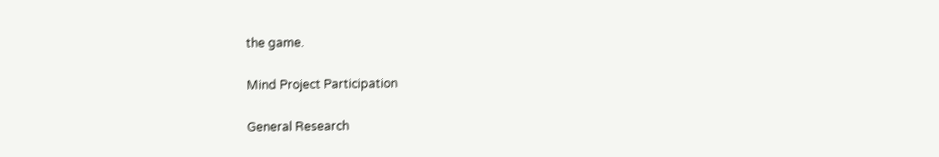the game.

Mind Project Participation

General Research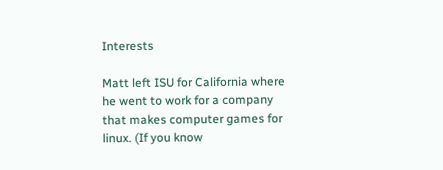Interests

Matt left ISU for California where he went to work for a company that makes computer games for linux. (If you know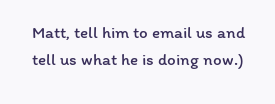Matt, tell him to email us and tell us what he is doing now.)